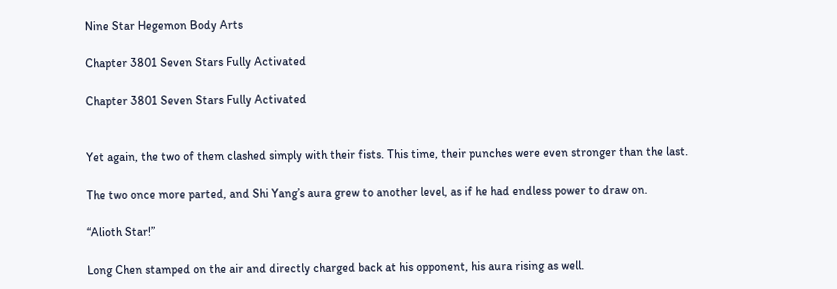Nine Star Hegemon Body Arts

Chapter 3801 Seven Stars Fully Activated

Chapter 3801 Seven Stars Fully Activated


Yet again, the two of them clashed simply with their fists. This time, their punches were even stronger than the last.

The two once more parted, and Shi Yang’s aura grew to another level, as if he had endless power to draw on.

“Alioth Star!”

Long Chen stamped on the air and directly charged back at his opponent, his aura rising as well.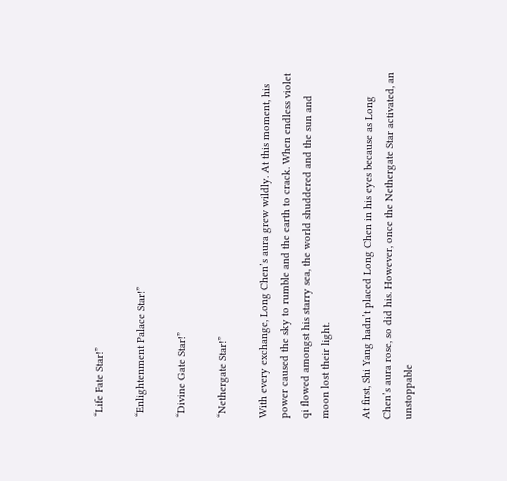“Life Fate Star!”

“Enlightenment Palace Star!”

“Divine Gate Star!”

“Nethergate Star!”

With every exchange, Long Chen’s aura grew wildly. At this moment, his power caused the sky to rumble and the earth to crack. When endless violet qi flowed amongst his starry sea, the world shuddered and the sun and moon lost their light.

At first, Shi Yang hadn’t placed Long Chen in his eyes because as Long Chen’s aura rose, so did his. However, once the Nethergate Star activated, an unstoppable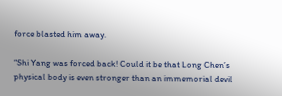force blasted him away.

“Shi Yang was forced back! Could it be that Long Chen’s physical body is even stronger than an immemorial devil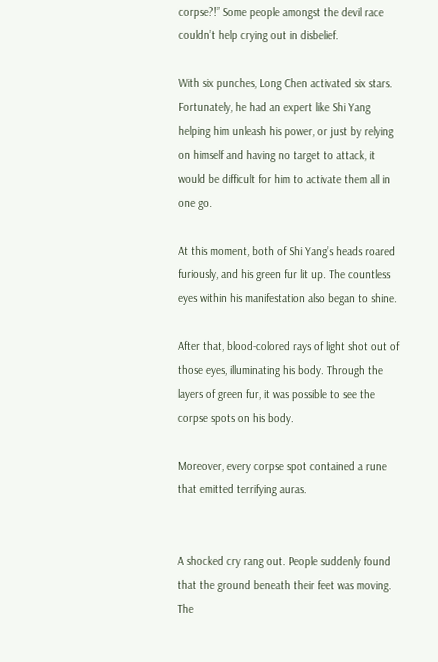corpse?!” Some people amongst the devil race couldn’t help crying out in disbelief.

With six punches, Long Chen activated six stars. Fortunately, he had an expert like Shi Yang helping him unleash his power, or just by relying on himself and having no target to attack, it would be difficult for him to activate them all in one go.

At this moment, both of Shi Yang’s heads roared furiously, and his green fur lit up. The countless eyes within his manifestation also began to shine.

After that, blood-colored rays of light shot out of those eyes, illuminating his body. Through the layers of green fur, it was possible to see the corpse spots on his body.

Moreover, every corpse spot contained a rune that emitted terrifying auras.


A shocked cry rang out. People suddenly found that the ground beneath their feet was moving. The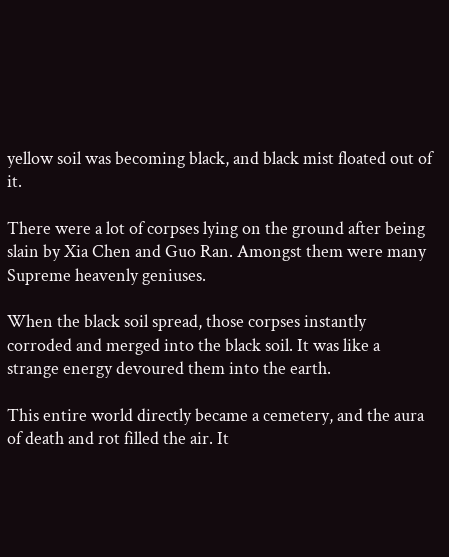yellow soil was becoming black, and black mist floated out of it.

There were a lot of corpses lying on the ground after being slain by Xia Chen and Guo Ran. Amongst them were many Supreme heavenly geniuses.

When the black soil spread, those corpses instantly corroded and merged into the black soil. It was like a strange energy devoured them into the earth.

This entire world directly became a cemetery, and the aura of death and rot filled the air. It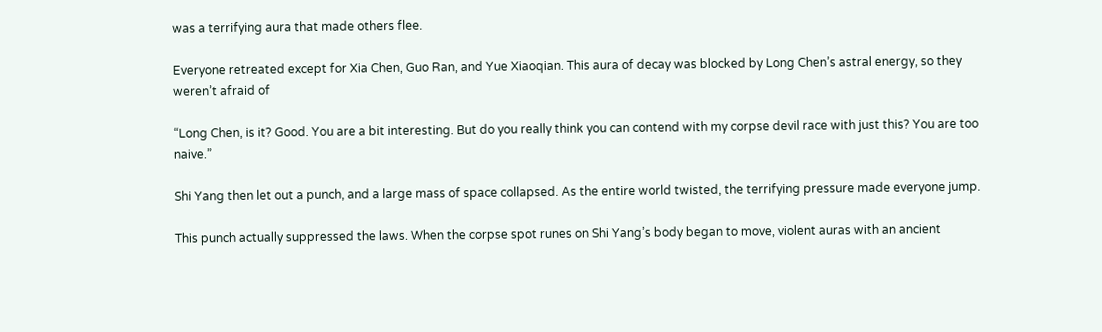was a terrifying aura that made others flee.

Everyone retreated except for Xia Chen, Guo Ran, and Yue Xiaoqian. This aura of decay was blocked by Long Chen’s astral energy, so they weren’t afraid of

“Long Chen, is it? Good. You are a bit interesting. But do you really think you can contend with my corpse devil race with just this? You are too naive.”

Shi Yang then let out a punch, and a large mass of space collapsed. As the entire world twisted, the terrifying pressure made everyone jump.

This punch actually suppressed the laws. When the corpse spot runes on Shi Yang’s body began to move, violent auras with an ancient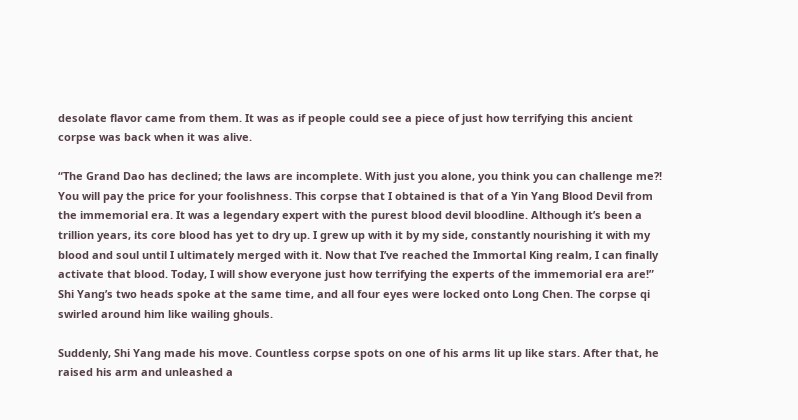desolate flavor came from them. It was as if people could see a piece of just how terrifying this ancient corpse was back when it was alive.

“The Grand Dao has declined; the laws are incomplete. With just you alone, you think you can challenge me?! You will pay the price for your foolishness. This corpse that I obtained is that of a Yin Yang Blood Devil from the immemorial era. It was a legendary expert with the purest blood devil bloodline. Although it’s been a trillion years, its core blood has yet to dry up. I grew up with it by my side, constantly nourishing it with my blood and soul until I ultimately merged with it. Now that I’ve reached the Immortal King realm, I can finally activate that blood. Today, I will show everyone just how terrifying the experts of the immemorial era are!” Shi Yang’s two heads spoke at the same time, and all four eyes were locked onto Long Chen. The corpse qi swirled around him like wailing ghouls.

Suddenly, Shi Yang made his move. Countless corpse spots on one of his arms lit up like stars. After that, he raised his arm and unleashed a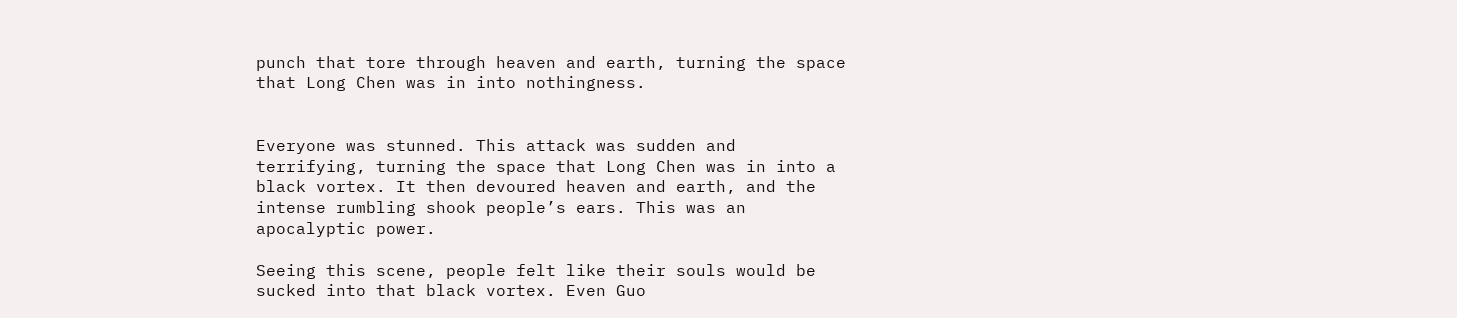punch that tore through heaven and earth, turning the space that Long Chen was in into nothingness.


Everyone was stunned. This attack was sudden and terrifying, turning the space that Long Chen was in into a black vortex. It then devoured heaven and earth, and the intense rumbling shook people’s ears. This was an apocalyptic power.

Seeing this scene, people felt like their souls would be sucked into that black vortex. Even Guo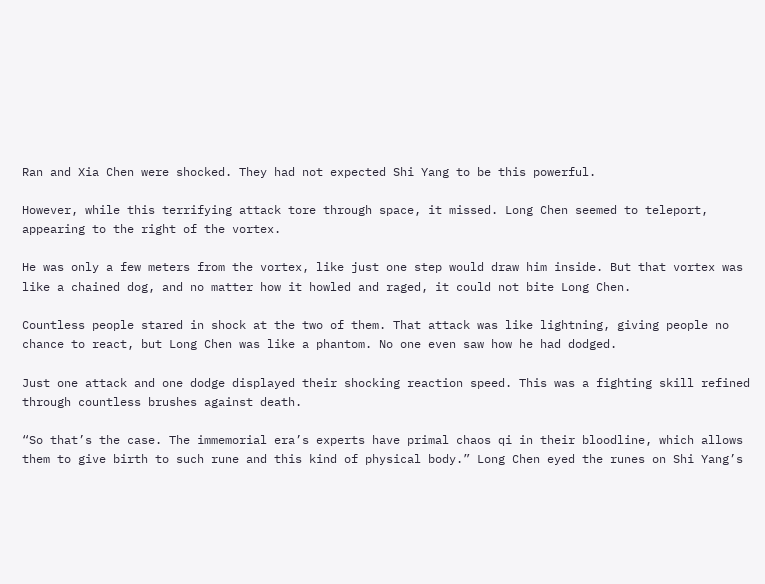Ran and Xia Chen were shocked. They had not expected Shi Yang to be this powerful.

However, while this terrifying attack tore through space, it missed. Long Chen seemed to teleport, appearing to the right of the vortex.

He was only a few meters from the vortex, like just one step would draw him inside. But that vortex was like a chained dog, and no matter how it howled and raged, it could not bite Long Chen.

Countless people stared in shock at the two of them. That attack was like lightning, giving people no chance to react, but Long Chen was like a phantom. No one even saw how he had dodged.

Just one attack and one dodge displayed their shocking reaction speed. This was a fighting skill refined through countless brushes against death.

“So that’s the case. The immemorial era’s experts have primal chaos qi in their bloodline, which allows them to give birth to such rune and this kind of physical body.” Long Chen eyed the runes on Shi Yang’s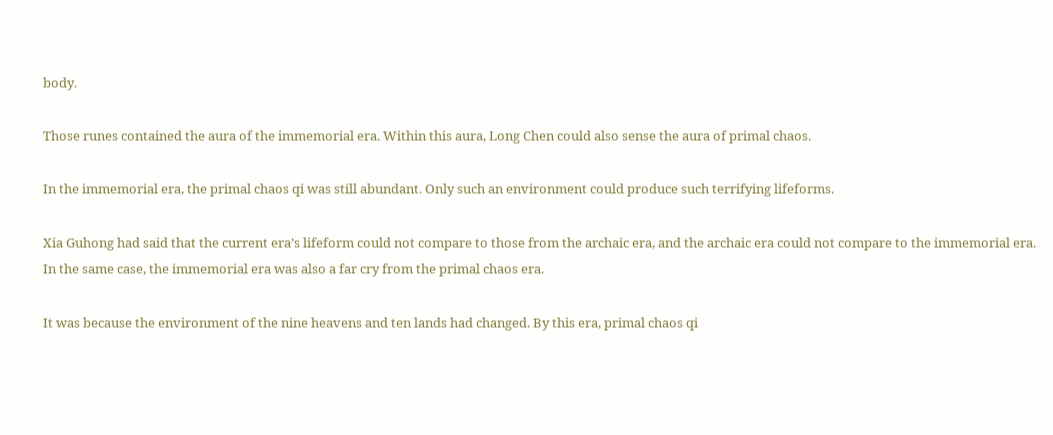body.

Those runes contained the aura of the immemorial era. Within this aura, Long Chen could also sense the aura of primal chaos.

In the immemorial era, the primal chaos qi was still abundant. Only such an environment could produce such terrifying lifeforms.

Xia Guhong had said that the current era’s lifeform could not compare to those from the archaic era, and the archaic era could not compare to the immemorial era. In the same case, the immemorial era was also a far cry from the primal chaos era.

It was because the environment of the nine heavens and ten lands had changed. By this era, primal chaos qi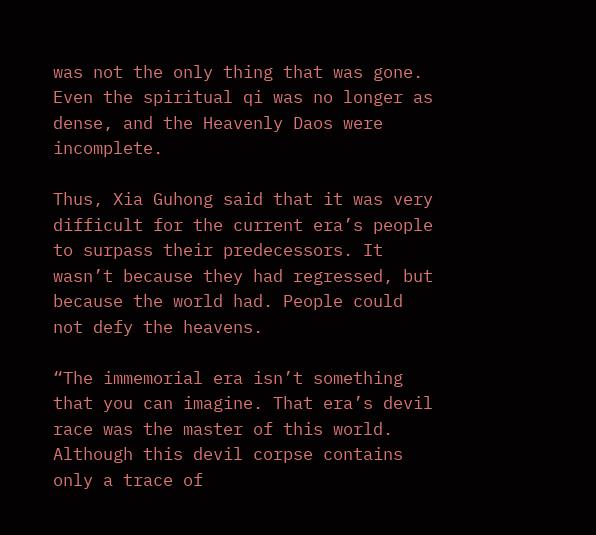was not the only thing that was gone. Even the spiritual qi was no longer as dense, and the Heavenly Daos were incomplete.

Thus, Xia Guhong said that it was very difficult for the current era’s people to surpass their predecessors. It wasn’t because they had regressed, but because the world had. People could not defy the heavens.

“The immemorial era isn’t something that you can imagine. That era’s devil race was the master of this world. Although this devil corpse contains only a trace of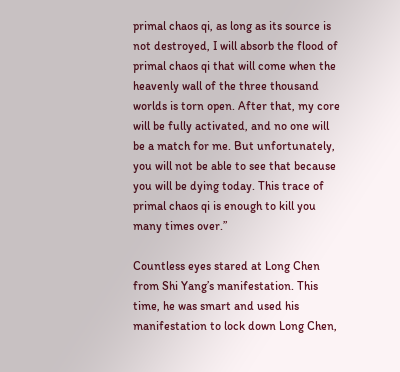primal chaos qi, as long as its source is not destroyed, I will absorb the flood of primal chaos qi that will come when the heavenly wall of the three thousand worlds is torn open. After that, my core will be fully activated, and no one will be a match for me. But unfortunately, you will not be able to see that because you will be dying today. This trace of primal chaos qi is enough to kill you many times over.”

Countless eyes stared at Long Chen from Shi Yang’s manifestation. This time, he was smart and used his manifestation to lock down Long Chen,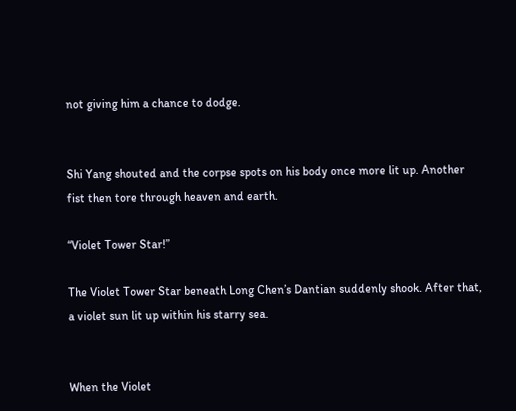not giving him a chance to dodge.


Shi Yang shouted and the corpse spots on his body once more lit up. Another fist then tore through heaven and earth.

“Violet Tower Star!”

The Violet Tower Star beneath Long Chen’s Dantian suddenly shook. After that, a violet sun lit up within his starry sea.


When the Violet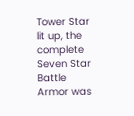Tower Star lit up, the complete Seven Star Battle Armor was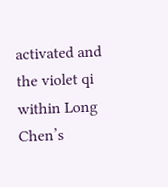activated and the violet qi within Long Chen’s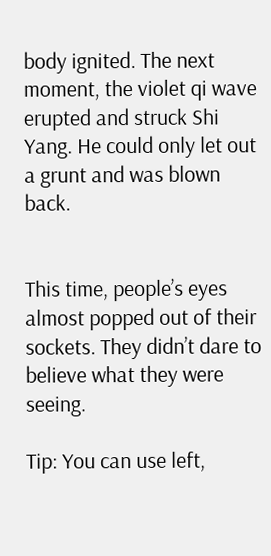body ignited. The next moment, the violet qi wave erupted and struck Shi Yang. He could only let out a grunt and was blown back.


This time, people’s eyes almost popped out of their sockets. They didn’t dare to believe what they were seeing.

Tip: You can use left,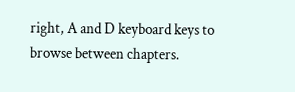right, A and D keyboard keys to browse between chapters.